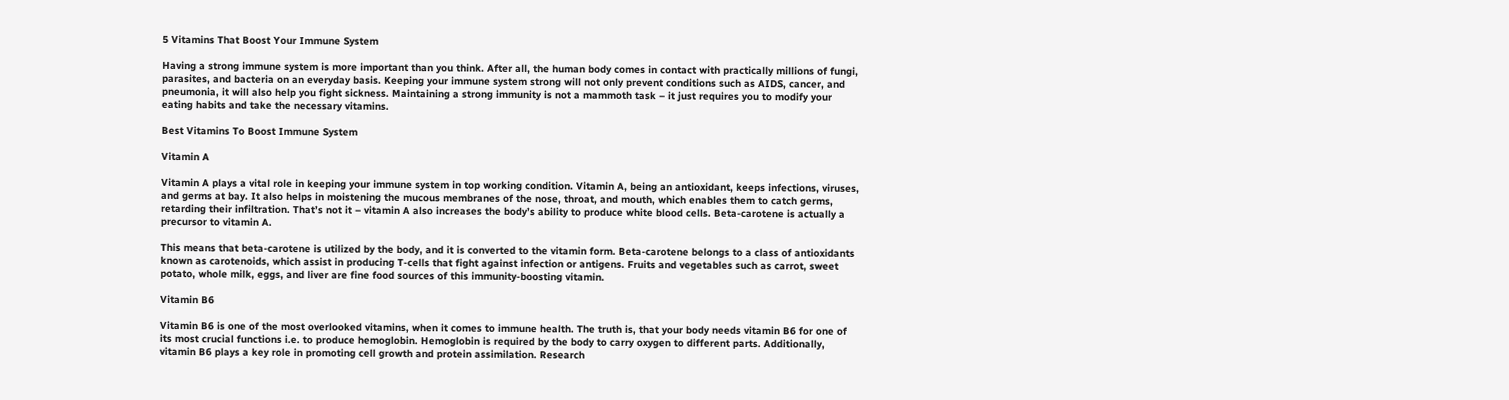5 Vitamins That Boost Your Immune System

Having a strong immune system is more important than you think. After all, the human body comes in contact with practically millions of fungi, parasites, and bacteria on an everyday basis. Keeping your immune system strong will not only prevent conditions such as AIDS, cancer, and pneumonia, it will also help you fight sickness. Maintaining a strong immunity is not a mammoth task – it just requires you to modify your eating habits and take the necessary vitamins.

Best Vitamins To Boost Immune System

Vitamin A

Vitamin A plays a vital role in keeping your immune system in top working condition. Vitamin A, being an antioxidant, keeps infections, viruses, and germs at bay. It also helps in moistening the mucous membranes of the nose, throat, and mouth, which enables them to catch germs, retarding their infiltration. That’s not it – vitamin A also increases the body’s ability to produce white blood cells. Beta-carotene is actually a precursor to vitamin A.

This means that beta-carotene is utilized by the body, and it is converted to the vitamin form. Beta-carotene belongs to a class of antioxidants known as carotenoids, which assist in producing T-cells that fight against infection or antigens. Fruits and vegetables such as carrot, sweet potato, whole milk, eggs, and liver are fine food sources of this immunity-boosting vitamin.

Vitamin B6

Vitamin B6 is one of the most overlooked vitamins, when it comes to immune health. The truth is, that your body needs vitamin B6 for one of its most crucial functions i.e. to produce hemoglobin. Hemoglobin is required by the body to carry oxygen to different parts. Additionally, vitamin B6 plays a key role in promoting cell growth and protein assimilation. Research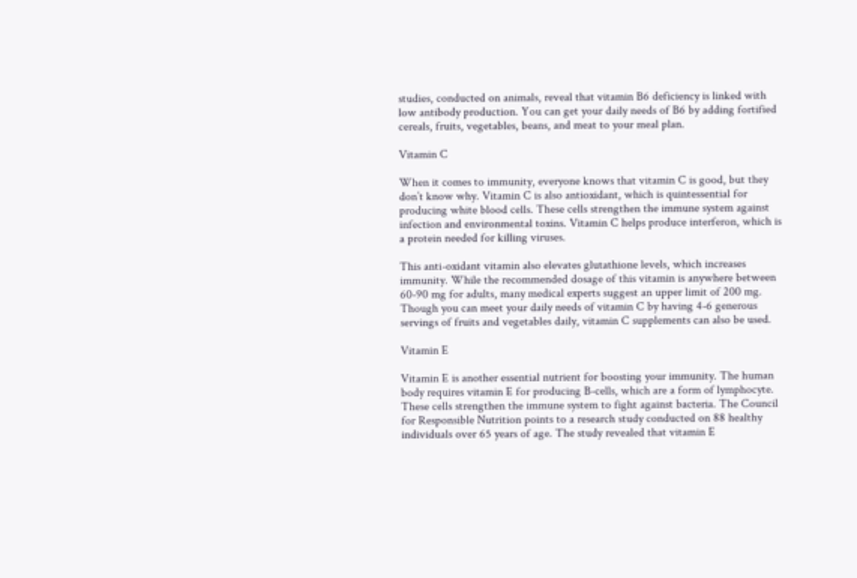studies, conducted on animals, reveal that vitamin B6 deficiency is linked with low antibody production. You can get your daily needs of B6 by adding fortified cereals, fruits, vegetables, beans, and meat to your meal plan.

Vitamin C

When it comes to immunity, everyone knows that vitamin C is good, but they don’t know why. Vitamin C is also antioxidant, which is quintessential for producing white blood cells. These cells strengthen the immune system against infection and environmental toxins. Vitamin C helps produce interferon, which is a protein needed for killing viruses.

This anti-oxidant vitamin also elevates glutathione levels, which increases immunity. While the recommended dosage of this vitamin is anywhere between 60-90 mg for adults, many medical experts suggest an upper limit of 200 mg. Though you can meet your daily needs of vitamin C by having 4-6 generous servings of fruits and vegetables daily, vitamin C supplements can also be used.

Vitamin E

Vitamin E is another essential nutrient for boosting your immunity. The human body requires vitamin E for producing B-cells, which are a form of lymphocyte. These cells strengthen the immune system to fight against bacteria. The Council for Responsible Nutrition points to a research study conducted on 88 healthy individuals over 65 years of age. The study revealed that vitamin E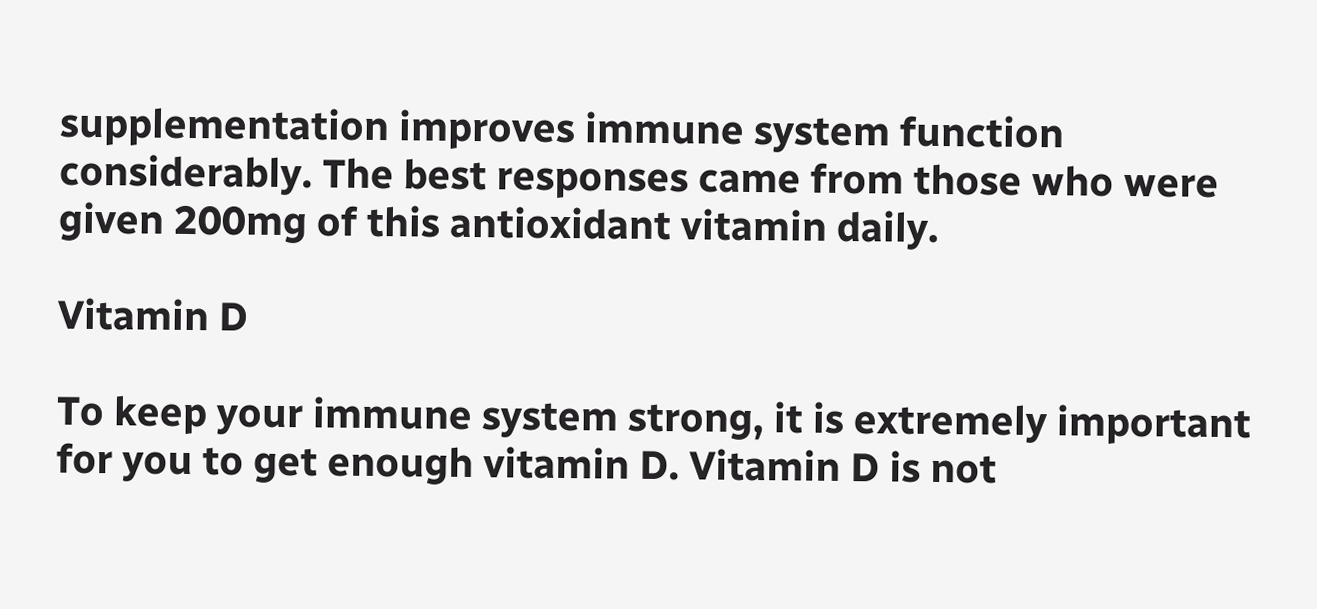supplementation improves immune system function considerably. The best responses came from those who were given 200mg of this antioxidant vitamin daily.

Vitamin D

To keep your immune system strong, it is extremely important for you to get enough vitamin D. Vitamin D is not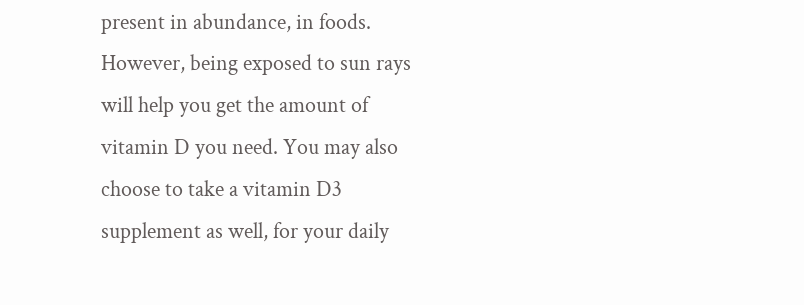present in abundance, in foods. However, being exposed to sun rays will help you get the amount of vitamin D you need. You may also choose to take a vitamin D3 supplement as well, for your daily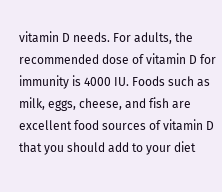vitamin D needs. For adults, the recommended dose of vitamin D for immunity is 4000 IU. Foods such as milk, eggs, cheese, and fish are excellent food sources of vitamin D that you should add to your diet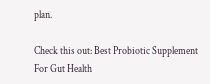plan.

Check this out: Best Probiotic Supplement For Gut Health